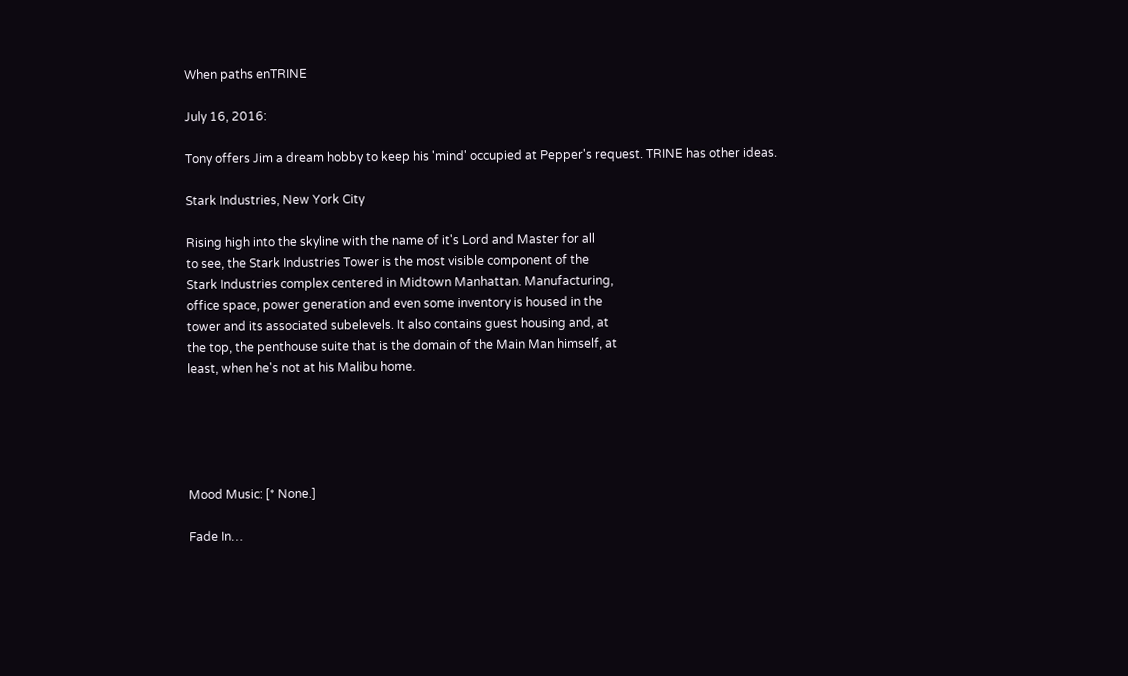When paths enTRINE

July 16, 2016:

Tony offers Jim a dream hobby to keep his 'mind' occupied at Pepper's request. TRINE has other ideas.

Stark Industries, New York City

Rising high into the skyline with the name of it's Lord and Master for all
to see, the Stark Industries Tower is the most visible component of the
Stark Industries complex centered in Midtown Manhattan. Manufacturing,
office space, power generation and even some inventory is housed in the
tower and its associated subelevels. It also contains guest housing and, at
the top, the penthouse suite that is the domain of the Main Man himself, at
least, when he's not at his Malibu home.





Mood Music: [* None.]

Fade In…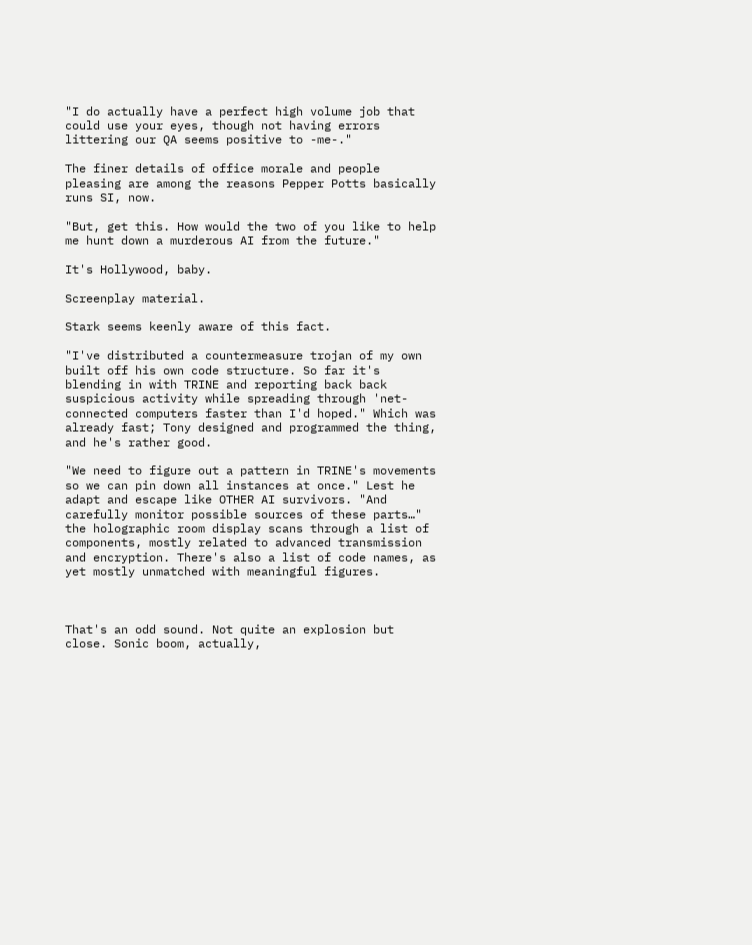"I do actually have a perfect high volume job that could use your eyes, though not having errors littering our QA seems positive to -me-."

The finer details of office morale and people pleasing are among the reasons Pepper Potts basically runs SI, now.

"But, get this. How would the two of you like to help me hunt down a murderous AI from the future."

It's Hollywood, baby.

Screenplay material.

Stark seems keenly aware of this fact.

"I've distributed a countermeasure trojan of my own built off his own code structure. So far it's blending in with TRINE and reporting back back suspicious activity while spreading through 'net-connected computers faster than I'd hoped." Which was already fast; Tony designed and programmed the thing, and he's rather good.

"We need to figure out a pattern in TRINE's movements so we can pin down all instances at once." Lest he adapt and escape like OTHER AI survivors. "And carefully monitor possible sources of these parts…" the holographic room display scans through a list of components, mostly related to advanced transmission and encryption. There's also a list of code names, as yet mostly unmatched with meaningful figures.



That's an odd sound. Not quite an explosion but close. Sonic boom, actually,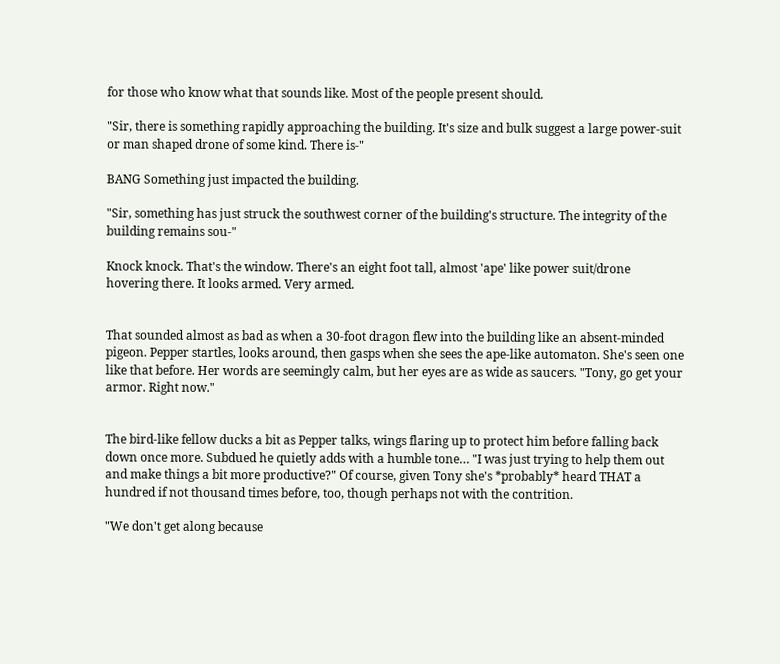for those who know what that sounds like. Most of the people present should.

"Sir, there is something rapidly approaching the building. It's size and bulk suggest a large power-suit or man shaped drone of some kind. There is-"

BANG Something just impacted the building.

"Sir, something has just struck the southwest corner of the building's structure. The integrity of the building remains sou-"

Knock knock. That's the window. There's an eight foot tall, almost 'ape' like power suit/drone hovering there. It looks armed. Very armed.


That sounded almost as bad as when a 30-foot dragon flew into the building like an absent-minded pigeon. Pepper startles, looks around, then gasps when she sees the ape-like automaton. She's seen one like that before. Her words are seemingly calm, but her eyes are as wide as saucers. "Tony, go get your armor. Right now."


The bird-like fellow ducks a bit as Pepper talks, wings flaring up to protect him before falling back down once more. Subdued he quietly adds with a humble tone… "I was just trying to help them out and make things a bit more productive?" Of course, given Tony she's *probably* heard THAT a hundred if not thousand times before, too, though perhaps not with the contrition.

"We don't get along because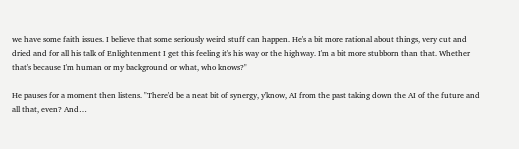we have some faith issues. I believe that some seriously weird stuff can happen. He's a bit more rational about things, very cut and dried and for all his talk of Enlightenment I get this feeling it's his way or the highway. I'm a bit more stubborn than that. Whether that's because I'm human or my background or what, who knows?"

He pauses for a moment then listens. "There'd be a neat bit of synergy, y'know, AI from the past taking down the AI of the future and all that, even? And…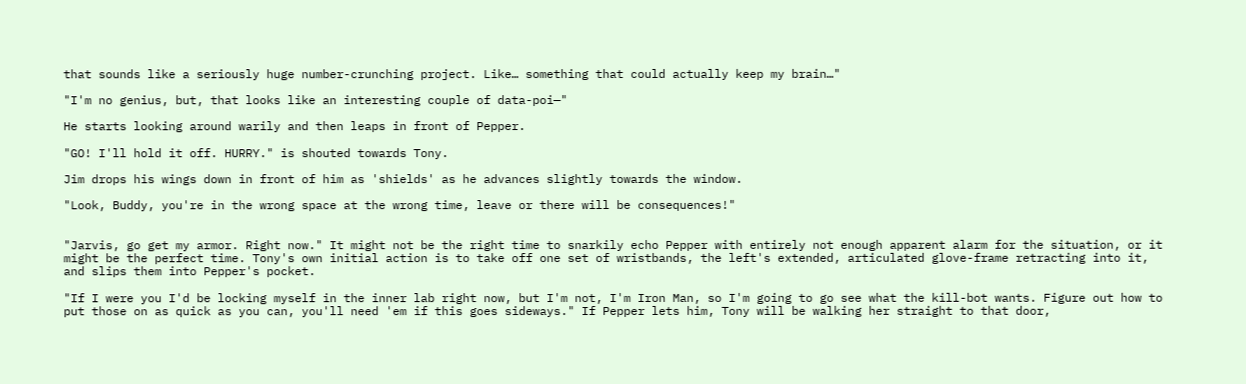that sounds like a seriously huge number-crunching project. Like… something that could actually keep my brain…"

"I'm no genius, but, that looks like an interesting couple of data-poi—"

He starts looking around warily and then leaps in front of Pepper.

"GO! I'll hold it off. HURRY." is shouted towards Tony.

Jim drops his wings down in front of him as 'shields' as he advances slightly towards the window.

"Look, Buddy, you're in the wrong space at the wrong time, leave or there will be consequences!"


"Jarvis, go get my armor. Right now." It might not be the right time to snarkily echo Pepper with entirely not enough apparent alarm for the situation, or it might be the perfect time. Tony's own initial action is to take off one set of wristbands, the left's extended, articulated glove-frame retracting into it, and slips them into Pepper's pocket.

"If I were you I'd be locking myself in the inner lab right now, but I'm not, I'm Iron Man, so I'm going to go see what the kill-bot wants. Figure out how to put those on as quick as you can, you'll need 'em if this goes sideways." If Pepper lets him, Tony will be walking her straight to that door,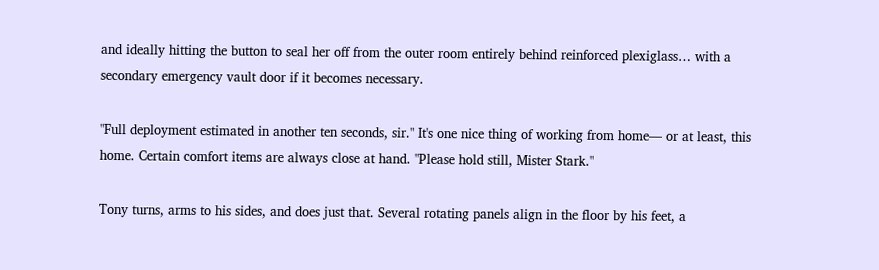and ideally hitting the button to seal her off from the outer room entirely behind reinforced plexiglass… with a secondary emergency vault door if it becomes necessary.

"Full deployment estimated in another ten seconds, sir." It's one nice thing of working from home— or at least, this home. Certain comfort items are always close at hand. "Please hold still, Mister Stark."

Tony turns, arms to his sides, and does just that. Several rotating panels align in the floor by his feet, a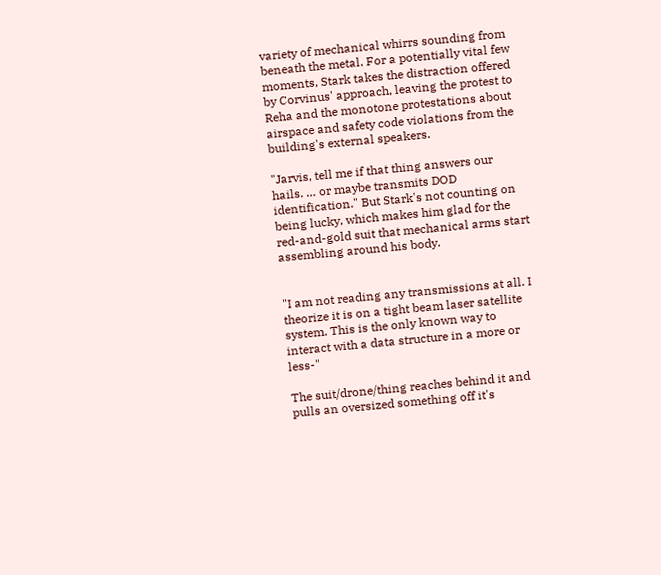variety of mechanical whirrs sounding from beneath the metal. For a potentially vital few moments, Stark takes the distraction offered by Corvinus' approach, leaving the protest to Reha and the monotone protestations about airspace and safety code violations from the building's external speakers.

"Jarvis, tell me if that thing answers our hails. … or maybe transmits DOD identification." But Stark's not counting on being lucky, which makes him glad for the red-and-gold suit that mechanical arms start assembling around his body.


"I am not reading any transmissions at all. I theorize it is on a tight beam laser satellite system. This is the only known way to interact with a data structure in a more or less-"

The suit/drone/thing reaches behind it and pulls an oversized something off it's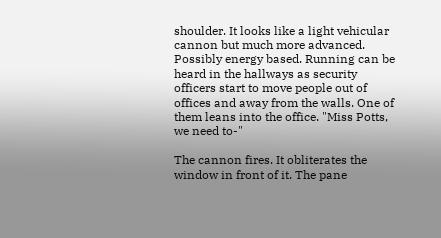shoulder. It looks like a light vehicular cannon but much more advanced. Possibly energy based. Running can be heard in the hallways as security officers start to move people out of offices and away from the walls. One of them leans into the office. "Miss Potts, we need to-"

The cannon fires. It obliterates the window in front of it. The pane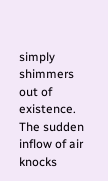simply shimmers out of existence. The sudden inflow of air knocks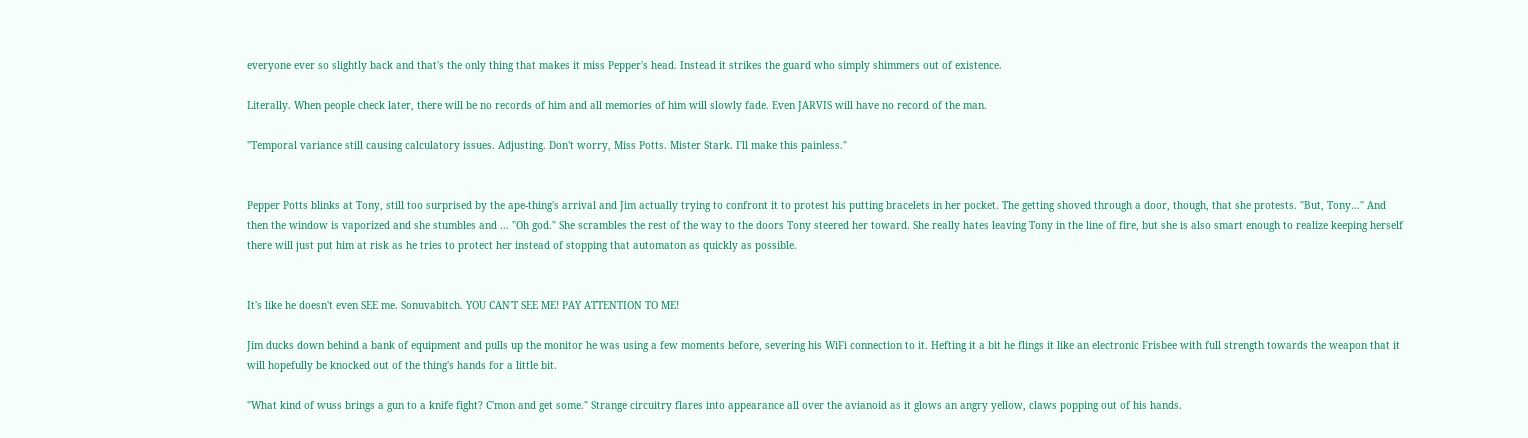everyone ever so slightly back and that's the only thing that makes it miss Pepper's head. Instead it strikes the guard who simply shimmers out of existence.

Literally. When people check later, there will be no records of him and all memories of him will slowly fade. Even JARVIS will have no record of the man.

"Temporal variance still causing calculatory issues. Adjusting. Don't worry, Miss Potts. Mister Stark. I'll make this painless."


Pepper Potts blinks at Tony, still too surprised by the ape-thing's arrival and Jim actually trying to confront it to protest his putting bracelets in her pocket. The getting shoved through a door, though, that she protests. "But, Tony…" And then the window is vaporized and she stumbles and … "Oh god." She scrambles the rest of the way to the doors Tony steered her toward. She really hates leaving Tony in the line of fire, but she is also smart enough to realize keeping herself there will just put him at risk as he tries to protect her instead of stopping that automaton as quickly as possible.


It's like he doesn't even SEE me. Sonuvabitch. YOU CAN'T SEE ME! PAY ATTENTION TO ME!

Jim ducks down behind a bank of equipment and pulls up the monitor he was using a few moments before, severing his WiFi connection to it. Hefting it a bit he flings it like an electronic Frisbee with full strength towards the weapon that it will hopefully be knocked out of the thing's hands for a little bit.

"What kind of wuss brings a gun to a knife fight? C'mon and get some." Strange circuitry flares into appearance all over the avianoid as it glows an angry yellow, claws popping out of his hands.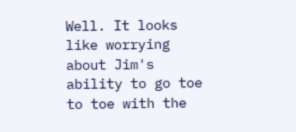Well. It looks like worrying about Jim's ability to go toe to toe with the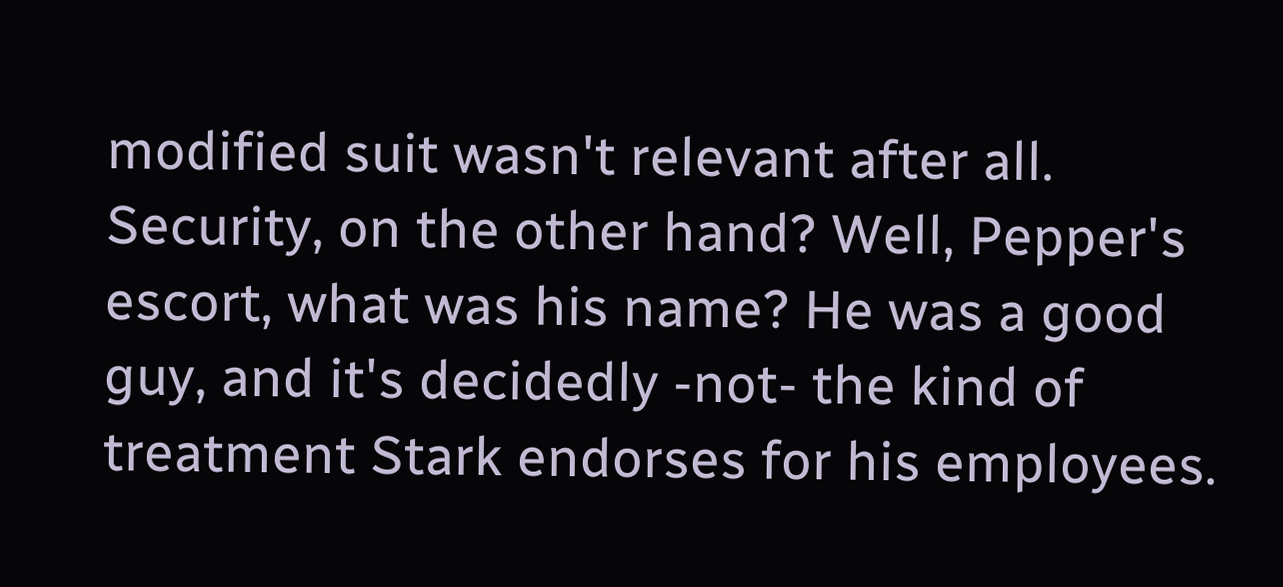modified suit wasn't relevant after all. Security, on the other hand? Well, Pepper's escort, what was his name? He was a good guy, and it's decidedly -not- the kind of treatment Stark endorses for his employees.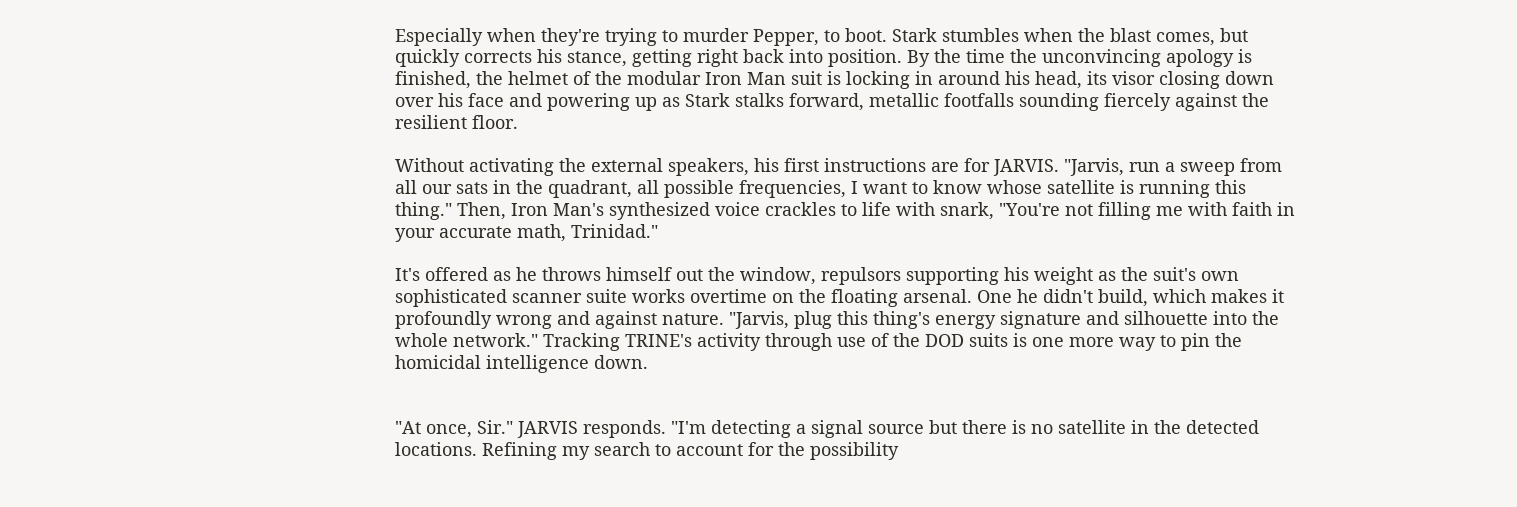Especially when they're trying to murder Pepper, to boot. Stark stumbles when the blast comes, but quickly corrects his stance, getting right back into position. By the time the unconvincing apology is finished, the helmet of the modular Iron Man suit is locking in around his head, its visor closing down over his face and powering up as Stark stalks forward, metallic footfalls sounding fiercely against the resilient floor.

Without activating the external speakers, his first instructions are for JARVIS. "Jarvis, run a sweep from all our sats in the quadrant, all possible frequencies, I want to know whose satellite is running this thing." Then, Iron Man's synthesized voice crackles to life with snark, "You're not filling me with faith in your accurate math, Trinidad."

It's offered as he throws himself out the window, repulsors supporting his weight as the suit's own sophisticated scanner suite works overtime on the floating arsenal. One he didn't build, which makes it profoundly wrong and against nature. "Jarvis, plug this thing's energy signature and silhouette into the whole network." Tracking TRINE's activity through use of the DOD suits is one more way to pin the homicidal intelligence down.


"At once, Sir." JARVIS responds. "I'm detecting a signal source but there is no satellite in the detected locations. Refining my search to account for the possibility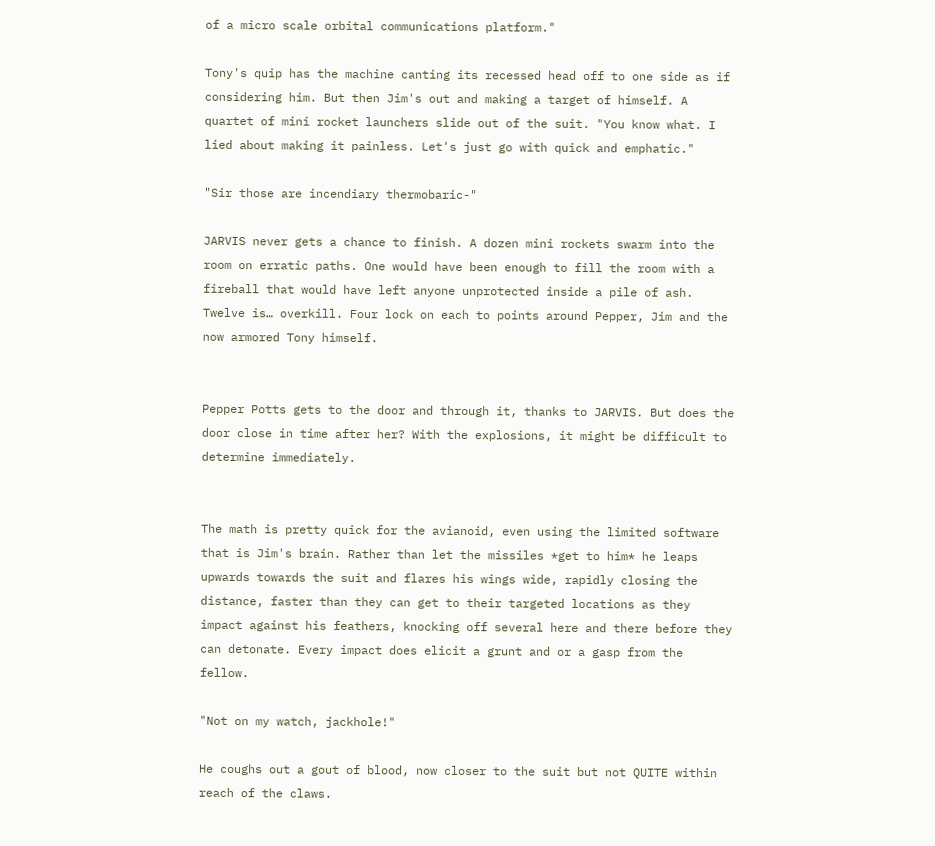of a micro scale orbital communications platform."

Tony's quip has the machine canting its recessed head off to one side as if considering him. But then Jim's out and making a target of himself. A quartet of mini rocket launchers slide out of the suit. "You know what. I lied about making it painless. Let's just go with quick and emphatic."

"Sir those are incendiary thermobaric-"

JARVIS never gets a chance to finish. A dozen mini rockets swarm into the room on erratic paths. One would have been enough to fill the room with a fireball that would have left anyone unprotected inside a pile of ash. Twelve is… overkill. Four lock on each to points around Pepper, Jim and the now armored Tony himself.


Pepper Potts gets to the door and through it, thanks to JARVIS. But does the door close in time after her? With the explosions, it might be difficult to determine immediately.


The math is pretty quick for the avianoid, even using the limited software that is Jim's brain. Rather than let the missiles *get to him* he leaps upwards towards the suit and flares his wings wide, rapidly closing the distance, faster than they can get to their targeted locations as they impact against his feathers, knocking off several here and there before they can detonate. Every impact does elicit a grunt and or a gasp from the fellow.

"Not on my watch, jackhole!"

He coughs out a gout of blood, now closer to the suit but not QUITE within reach of the claws.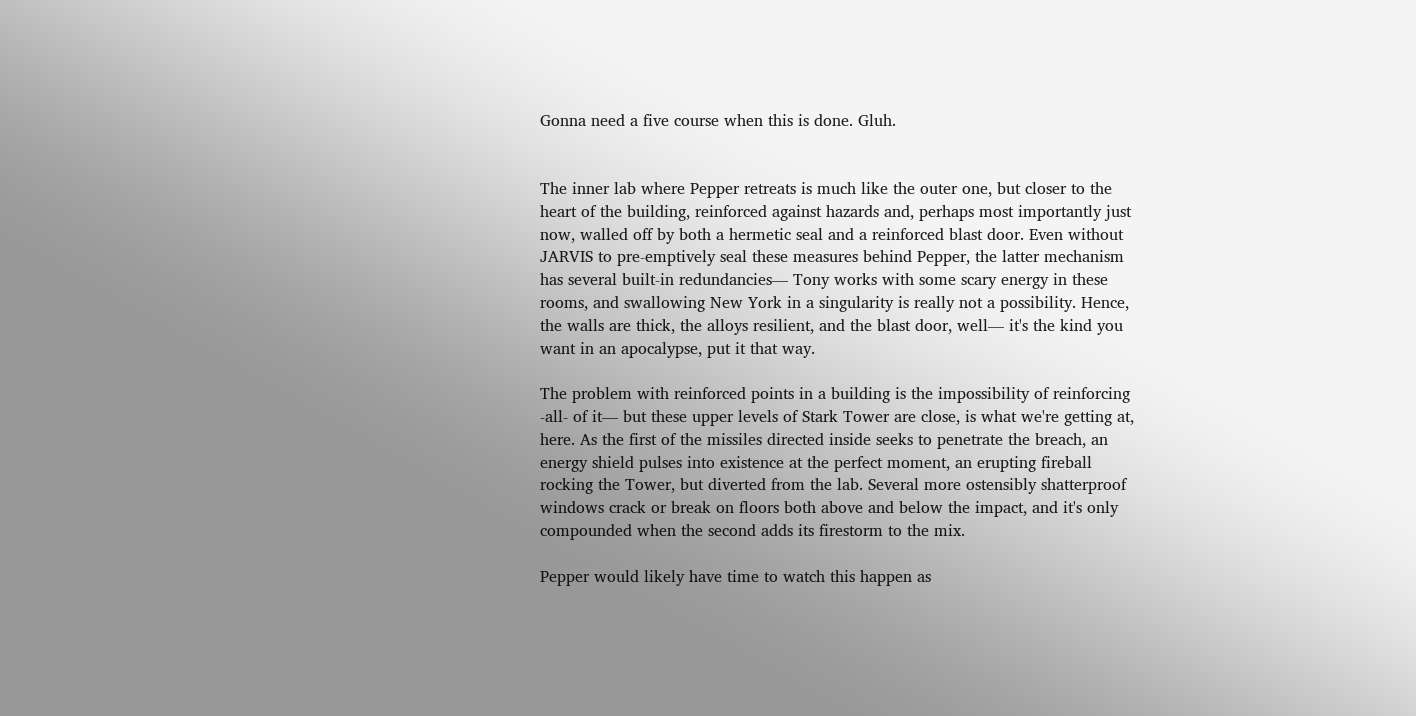Gonna need a five course when this is done. Gluh.


The inner lab where Pepper retreats is much like the outer one, but closer to the heart of the building, reinforced against hazards and, perhaps most importantly just now, walled off by both a hermetic seal and a reinforced blast door. Even without JARVIS to pre-emptively seal these measures behind Pepper, the latter mechanism has several built-in redundancies— Tony works with some scary energy in these rooms, and swallowing New York in a singularity is really not a possibility. Hence, the walls are thick, the alloys resilient, and the blast door, well— it's the kind you want in an apocalypse, put it that way.

The problem with reinforced points in a building is the impossibility of reinforcing -all- of it— but these upper levels of Stark Tower are close, is what we're getting at, here. As the first of the missiles directed inside seeks to penetrate the breach, an energy shield pulses into existence at the perfect moment, an erupting fireball rocking the Tower, but diverted from the lab. Several more ostensibly shatterproof windows crack or break on floors both above and below the impact, and it's only compounded when the second adds its firestorm to the mix.

Pepper would likely have time to watch this happen as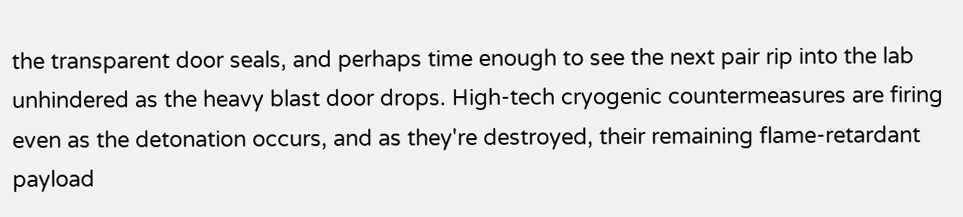the transparent door seals, and perhaps time enough to see the next pair rip into the lab unhindered as the heavy blast door drops. High-tech cryogenic countermeasures are firing even as the detonation occurs, and as they're destroyed, their remaining flame-retardant payload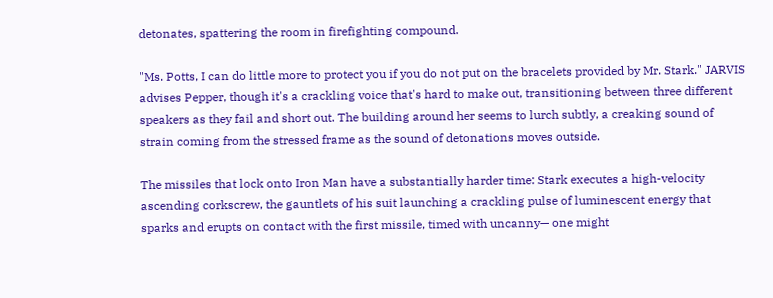detonates, spattering the room in firefighting compound.

"Ms. Potts, I can do little more to protect you if you do not put on the bracelets provided by Mr. Stark." JARVIS advises Pepper, though it's a crackling voice that's hard to make out, transitioning between three different speakers as they fail and short out. The building around her seems to lurch subtly, a creaking sound of strain coming from the stressed frame as the sound of detonations moves outside.

The missiles that lock onto Iron Man have a substantially harder time: Stark executes a high-velocity ascending corkscrew, the gauntlets of his suit launching a crackling pulse of luminescent energy that sparks and erupts on contact with the first missile, timed with uncanny— one might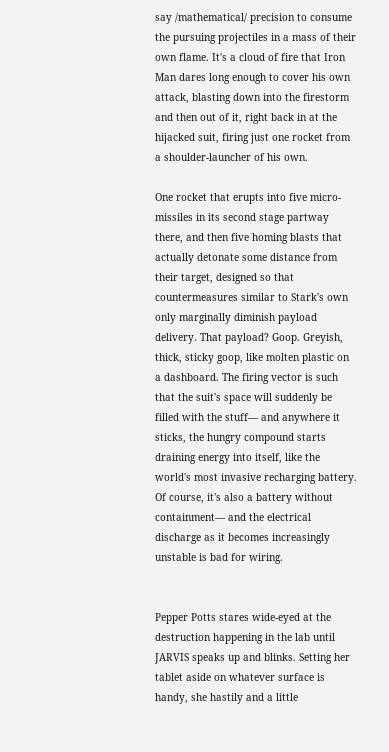say /mathematical/ precision to consume the pursuing projectiles in a mass of their own flame. It's a cloud of fire that Iron Man dares long enough to cover his own attack, blasting down into the firestorm and then out of it, right back in at the hijacked suit, firing just one rocket from a shoulder-launcher of his own.

One rocket that erupts into five micro-missiles in its second stage partway there, and then five homing blasts that actually detonate some distance from their target, designed so that countermeasures similar to Stark's own only marginally diminish payload delivery. That payload? Goop. Greyish, thick, sticky goop, like molten plastic on a dashboard. The firing vector is such that the suit's space will suddenly be filled with the stuff— and anywhere it sticks, the hungry compound starts draining energy into itself, like the world's most invasive recharging battery. Of course, it's also a battery without containment— and the electrical discharge as it becomes increasingly unstable is bad for wiring.


Pepper Potts stares wide-eyed at the destruction happening in the lab until JARVIS speaks up and blinks. Setting her tablet aside on whatever surface is handy, she hastily and a little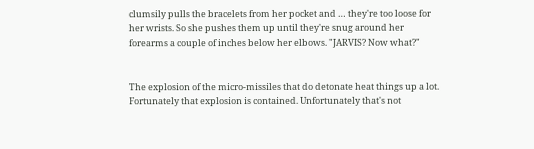clumsily pulls the bracelets from her pocket and … they're too loose for her wrists. So she pushes them up until they're snug around her forearms a couple of inches below her elbows. "JARVIS? Now what?"


The explosion of the micro-missiles that do detonate heat things up a lot. Fortunately that explosion is contained. Unfortunately that's not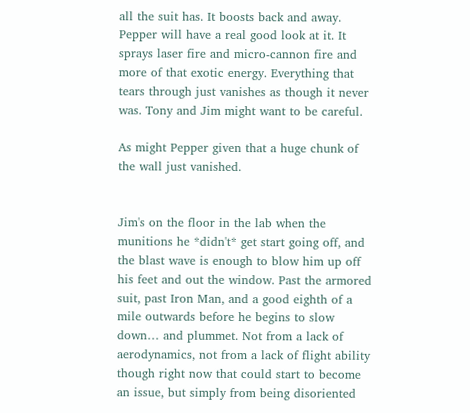all the suit has. It boosts back and away. Pepper will have a real good look at it. It sprays laser fire and micro-cannon fire and more of that exotic energy. Everything that tears through just vanishes as though it never was. Tony and Jim might want to be careful.

As might Pepper given that a huge chunk of the wall just vanished.


Jim's on the floor in the lab when the munitions he *didn't* get start going off, and the blast wave is enough to blow him up off his feet and out the window. Past the armored suit, past Iron Man, and a good eighth of a mile outwards before he begins to slow down… and plummet. Not from a lack of aerodynamics, not from a lack of flight ability though right now that could start to become an issue, but simply from being disoriented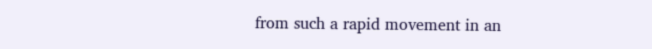from such a rapid movement in an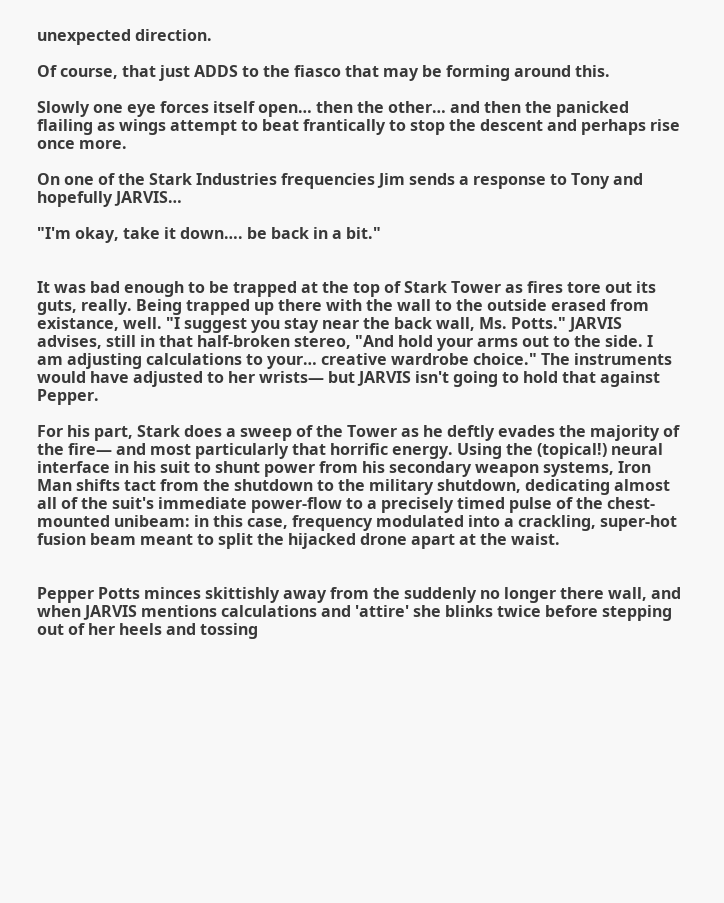unexpected direction.

Of course, that just ADDS to the fiasco that may be forming around this.

Slowly one eye forces itself open… then the other… and then the panicked flailing as wings attempt to beat frantically to stop the descent and perhaps rise once more.

On one of the Stark Industries frequencies Jim sends a response to Tony and hopefully JARVIS…

"I'm okay, take it down…. be back in a bit."


It was bad enough to be trapped at the top of Stark Tower as fires tore out its guts, really. Being trapped up there with the wall to the outside erased from existance, well. "I suggest you stay near the back wall, Ms. Potts." JARVIS advises, still in that half-broken stereo, "And hold your arms out to the side. I am adjusting calculations to your… creative wardrobe choice." The instruments would have adjusted to her wrists— but JARVIS isn't going to hold that against Pepper.

For his part, Stark does a sweep of the Tower as he deftly evades the majority of the fire— and most particularly that horrific energy. Using the (topical!) neural interface in his suit to shunt power from his secondary weapon systems, Iron Man shifts tact from the shutdown to the military shutdown, dedicating almost all of the suit's immediate power-flow to a precisely timed pulse of the chest-mounted unibeam: in this case, frequency modulated into a crackling, super-hot fusion beam meant to split the hijacked drone apart at the waist.


Pepper Potts minces skittishly away from the suddenly no longer there wall, and when JARVIS mentions calculations and 'attire' she blinks twice before stepping out of her heels and tossing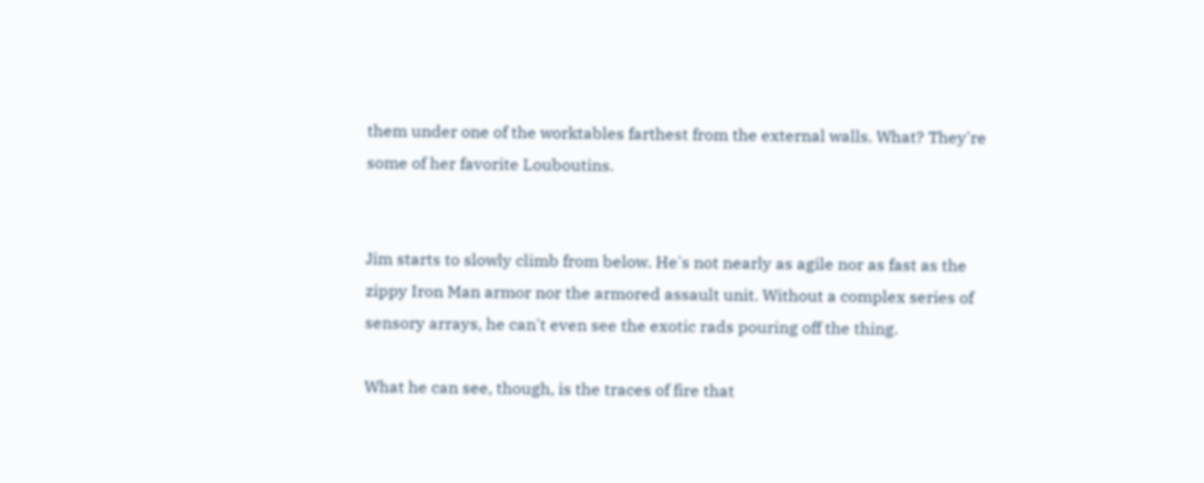them under one of the worktables farthest from the external walls. What? They're some of her favorite Louboutins.


Jim starts to slowly climb from below. He's not nearly as agile nor as fast as the zippy Iron Man armor nor the armored assault unit. Without a complex series of sensory arrays, he can't even see the exotic rads pouring off the thing.

What he can see, though, is the traces of fire that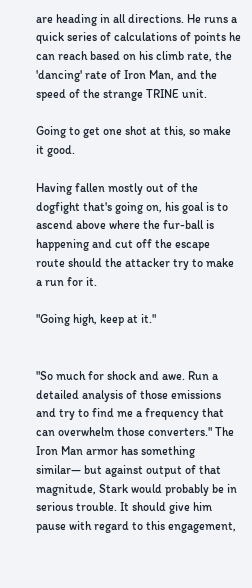are heading in all directions. He runs a quick series of calculations of points he can reach based on his climb rate, the 'dancing' rate of Iron Man, and the speed of the strange TRINE unit.

Going to get one shot at this, so make it good.

Having fallen mostly out of the dogfight that's going on, his goal is to ascend above where the fur-ball is happening and cut off the escape route should the attacker try to make a run for it.

"Going high, keep at it."


"So much for shock and awe. Run a detailed analysis of those emissions and try to find me a frequency that can overwhelm those converters." The Iron Man armor has something similar— but against output of that magnitude, Stark would probably be in serious trouble. It should give him pause with regard to this engagement,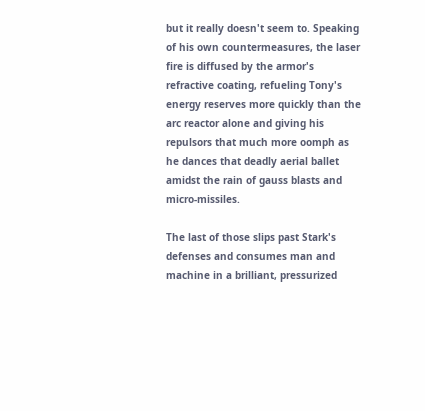but it really doesn't seem to. Speaking of his own countermeasures, the laser fire is diffused by the armor's refractive coating, refueling Tony's energy reserves more quickly than the arc reactor alone and giving his repulsors that much more oomph as he dances that deadly aerial ballet amidst the rain of gauss blasts and micro-missiles.

The last of those slips past Stark's defenses and consumes man and machine in a brilliant, pressurized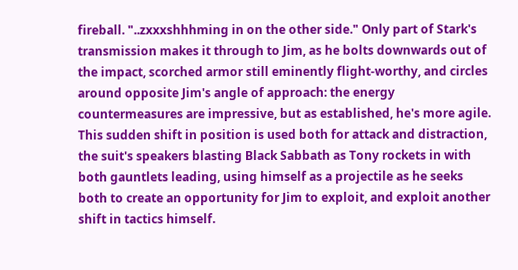fireball. "..zxxxshhhming in on the other side." Only part of Stark's transmission makes it through to Jim, as he bolts downwards out of the impact, scorched armor still eminently flight-worthy, and circles around opposite Jim's angle of approach: the energy countermeasures are impressive, but as established, he's more agile. This sudden shift in position is used both for attack and distraction, the suit's speakers blasting Black Sabbath as Tony rockets in with both gauntlets leading, using himself as a projectile as he seeks both to create an opportunity for Jim to exploit, and exploit another shift in tactics himself.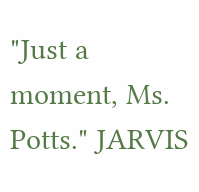"Just a moment, Ms. Potts." JARVIS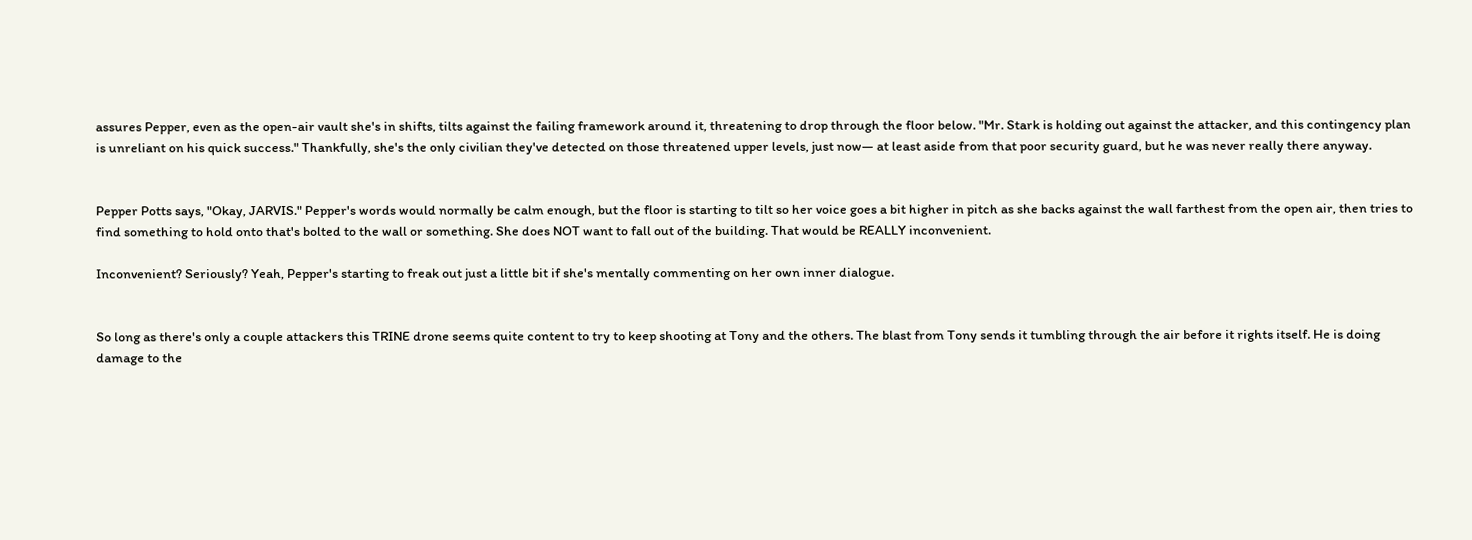assures Pepper, even as the open-air vault she's in shifts, tilts against the failing framework around it, threatening to drop through the floor below. "Mr. Stark is holding out against the attacker, and this contingency plan is unreliant on his quick success." Thankfully, she's the only civilian they've detected on those threatened upper levels, just now— at least aside from that poor security guard, but he was never really there anyway.


Pepper Potts says, "Okay, JARVIS." Pepper's words would normally be calm enough, but the floor is starting to tilt so her voice goes a bit higher in pitch as she backs against the wall farthest from the open air, then tries to find something to hold onto that's bolted to the wall or something. She does NOT want to fall out of the building. That would be REALLY inconvenient.

Inconvenient? Seriously? Yeah, Pepper's starting to freak out just a little bit if she's mentally commenting on her own inner dialogue.


So long as there's only a couple attackers this TRINE drone seems quite content to try to keep shooting at Tony and the others. The blast from Tony sends it tumbling through the air before it rights itself. He is doing damage to the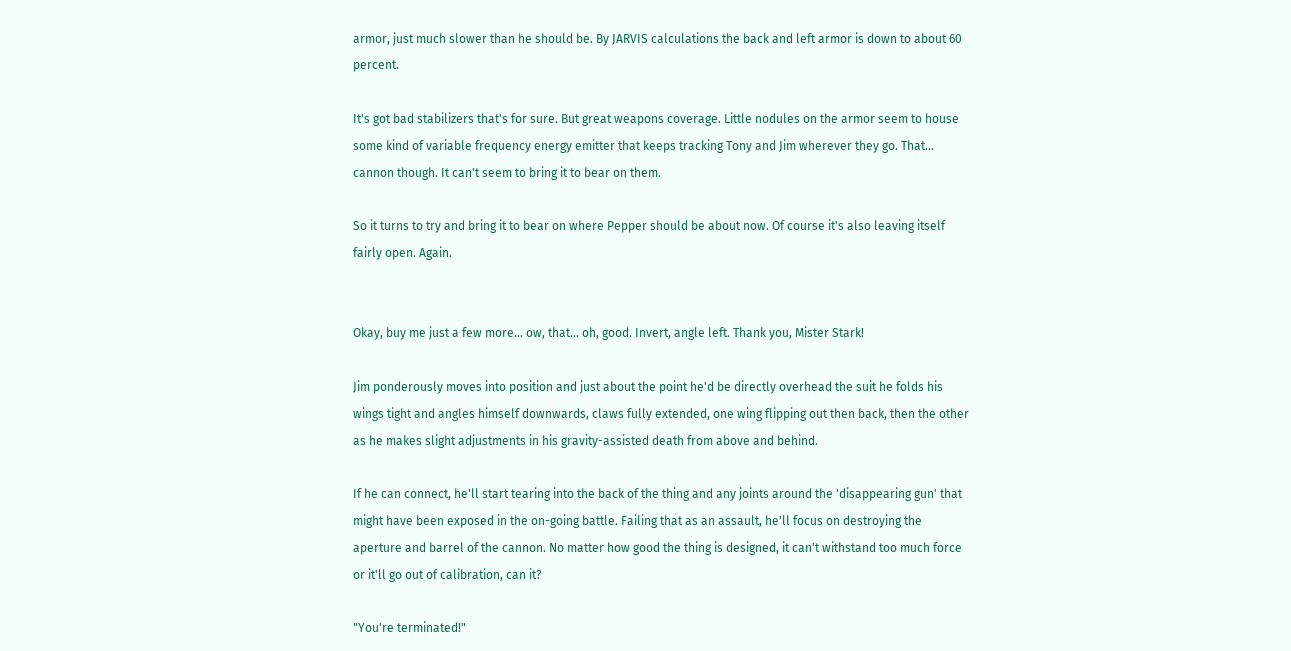armor, just much slower than he should be. By JARVIS calculations the back and left armor is down to about 60 percent.

It's got bad stabilizers that's for sure. But great weapons coverage. Little nodules on the armor seem to house some kind of variable frequency energy emitter that keeps tracking Tony and Jim wherever they go. That… cannon though. It can't seem to bring it to bear on them.

So it turns to try and bring it to bear on where Pepper should be about now. Of course it's also leaving itself fairly open. Again.


Okay, buy me just a few more… ow, that… oh, good. Invert, angle left. Thank you, Mister Stark!

Jim ponderously moves into position and just about the point he'd be directly overhead the suit he folds his wings tight and angles himself downwards, claws fully extended, one wing flipping out then back, then the other as he makes slight adjustments in his gravity-assisted death from above and behind.

If he can connect, he'll start tearing into the back of the thing and any joints around the 'disappearing gun' that might have been exposed in the on-going battle. Failing that as an assault, he'll focus on destroying the aperture and barrel of the cannon. No matter how good the thing is designed, it can't withstand too much force or it'll go out of calibration, can it?

"You're terminated!"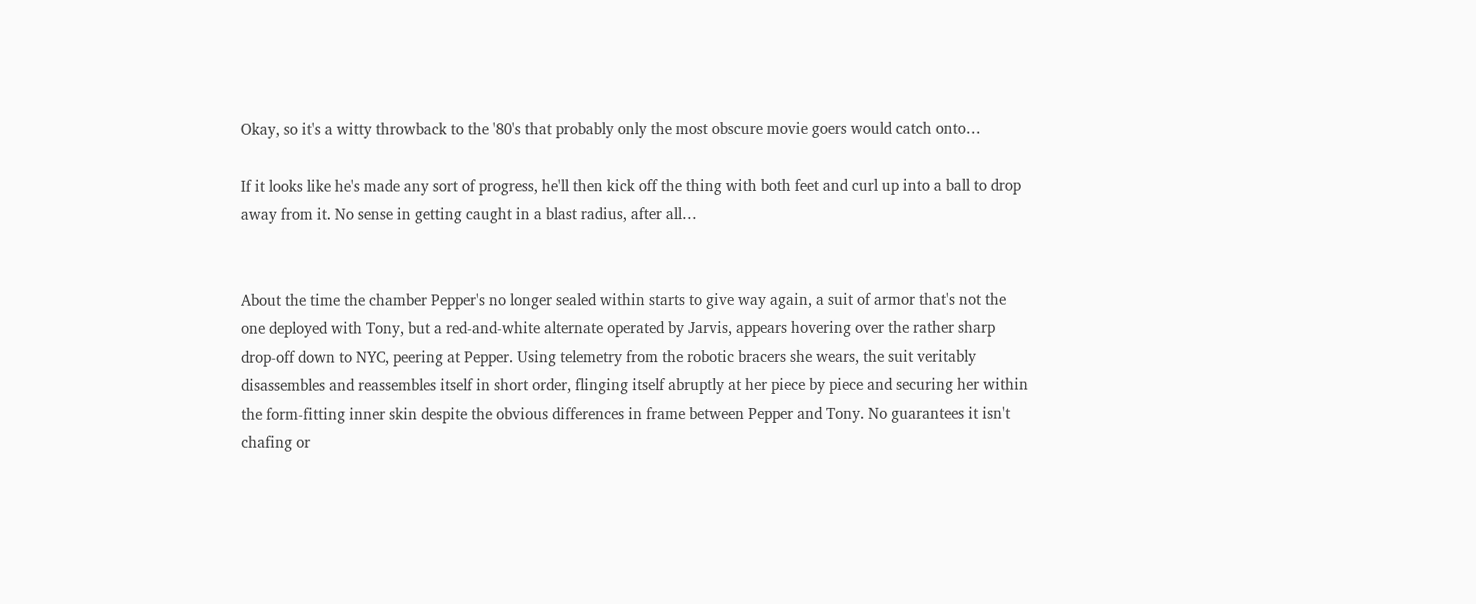Okay, so it's a witty throwback to the '80's that probably only the most obscure movie goers would catch onto…

If it looks like he's made any sort of progress, he'll then kick off the thing with both feet and curl up into a ball to drop away from it. No sense in getting caught in a blast radius, after all…


About the time the chamber Pepper's no longer sealed within starts to give way again, a suit of armor that's not the one deployed with Tony, but a red-and-white alternate operated by Jarvis, appears hovering over the rather sharp drop-off down to NYC, peering at Pepper. Using telemetry from the robotic bracers she wears, the suit veritably disassembles and reassembles itself in short order, flinging itself abruptly at her piece by piece and securing her within the form-fitting inner skin despite the obvious differences in frame between Pepper and Tony. No guarantees it isn't chafing or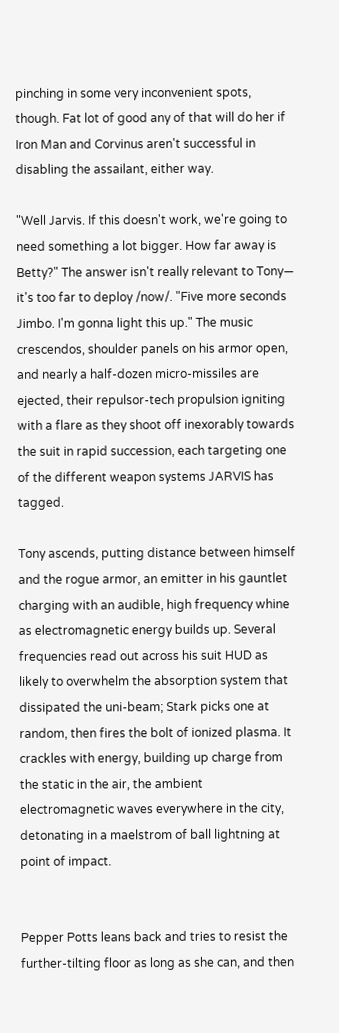pinching in some very inconvenient spots, though. Fat lot of good any of that will do her if Iron Man and Corvinus aren't successful in disabling the assailant, either way.

"Well Jarvis. If this doesn't work, we're going to need something a lot bigger. How far away is Betty?" The answer isn't really relevant to Tony— it's too far to deploy /now/. "Five more seconds Jimbo. I'm gonna light this up." The music crescendos, shoulder panels on his armor open, and nearly a half-dozen micro-missiles are ejected, their repulsor-tech propulsion igniting with a flare as they shoot off inexorably towards the suit in rapid succession, each targeting one of the different weapon systems JARVIS has tagged.

Tony ascends, putting distance between himself and the rogue armor, an emitter in his gauntlet charging with an audible, high frequency whine as electromagnetic energy builds up. Several frequencies read out across his suit HUD as likely to overwhelm the absorption system that dissipated the uni-beam; Stark picks one at random, then fires the bolt of ionized plasma. It crackles with energy, building up charge from the static in the air, the ambient electromagnetic waves everywhere in the city, detonating in a maelstrom of ball lightning at point of impact.


Pepper Potts leans back and tries to resist the further-tilting floor as long as she can, and then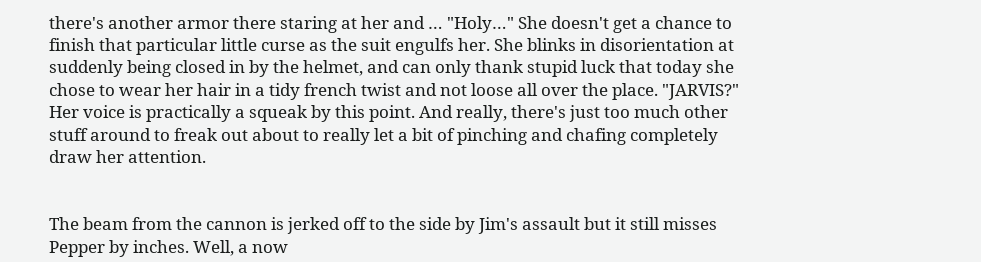there's another armor there staring at her and … "Holy…" She doesn't get a chance to finish that particular little curse as the suit engulfs her. She blinks in disorientation at suddenly being closed in by the helmet, and can only thank stupid luck that today she chose to wear her hair in a tidy french twist and not loose all over the place. "JARVIS?" Her voice is practically a squeak by this point. And really, there's just too much other stuff around to freak out about to really let a bit of pinching and chafing completely draw her attention.


The beam from the cannon is jerked off to the side by Jim's assault but it still misses Pepper by inches. Well, a now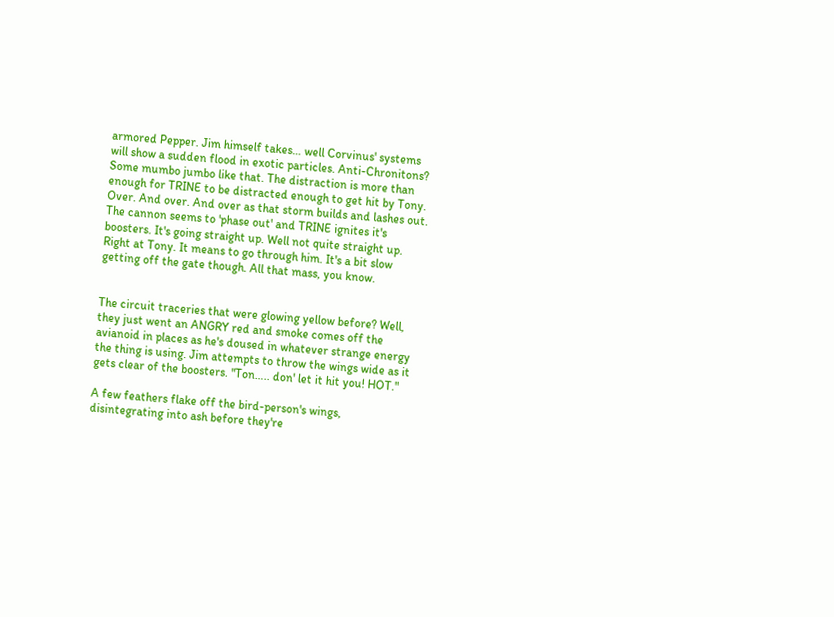armored Pepper. Jim himself takes… well Corvinus' systems will show a sudden flood in exotic particles. Anti-Chronitons? Some mumbo jumbo like that. The distraction is more than enough for TRINE to be distracted enough to get hit by Tony. Over. And over. And over as that storm builds and lashes out. The cannon seems to 'phase out' and TRINE ignites it's boosters. It's going straight up. Well not quite straight up. Right at Tony. It means to go through him. It's a bit slow getting off the gate though. All that mass, you know.


The circuit traceries that were glowing yellow before? Well, they just went an ANGRY red and smoke comes off the avianoid in places as he's doused in whatever strange energy the thing is using. Jim attempts to throw the wings wide as it gets clear of the boosters. "Ton….. don' let it hit you! HOT."

A few feathers flake off the bird-person's wings, disintegrating into ash before they're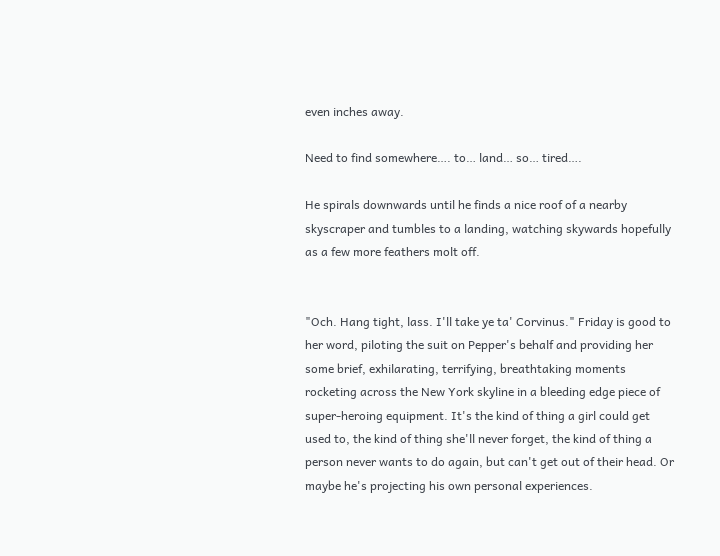even inches away.

Need to find somewhere…. to… land… so… tired….

He spirals downwards until he finds a nice roof of a nearby skyscraper and tumbles to a landing, watching skywards hopefully as a few more feathers molt off.


"Och. Hang tight, lass. I'll take ye ta' Corvinus." Friday is good to her word, piloting the suit on Pepper's behalf and providing her some brief, exhilarating, terrifying, breathtaking moments rocketing across the New York skyline in a bleeding edge piece of super-heroing equipment. It's the kind of thing a girl could get used to, the kind of thing she'll never forget, the kind of thing a person never wants to do again, but can't get out of their head. Or maybe he's projecting his own personal experiences.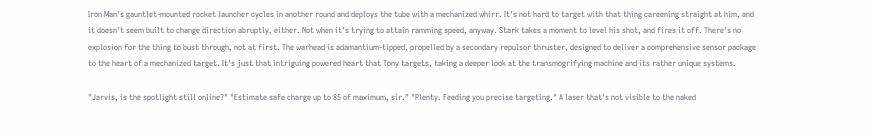Iron Man's gauntlet-mounted rocket launcher cycles in another round and deploys the tube with a mechanized whirr. It's not hard to target with that thing careening straight at him, and it doesn't seem built to change direction abruptly, either. Not when it's trying to attain ramming speed, anyway. Stark takes a moment to level his shot, and fires it off. There's no explosion for the thing to bust through, not at first. The warhead is adamantium-tipped, propelled by a secondary repulsor thruster, designed to deliver a comprehensive sensor package to the heart of a mechanized target. It's just that intriguing powered heart that Tony targets, taking a deeper look at the transmogrifying machine and its rather unique systems.

"Jarvis, is the spotlight still online?" "Estimate safe charge up to 85 of maximum, sir." "Plenty. Feeding you precise targeting." A laser that's not visible to the naked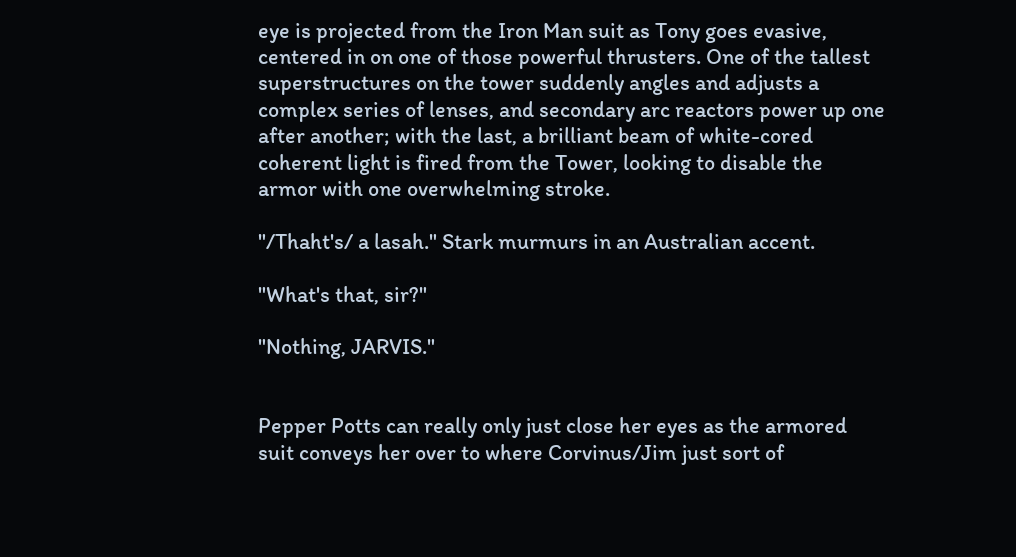eye is projected from the Iron Man suit as Tony goes evasive, centered in on one of those powerful thrusters. One of the tallest superstructures on the tower suddenly angles and adjusts a complex series of lenses, and secondary arc reactors power up one after another; with the last, a brilliant beam of white-cored coherent light is fired from the Tower, looking to disable the armor with one overwhelming stroke.

"/Thaht's/ a lasah." Stark murmurs in an Australian accent.

"What's that, sir?"

"Nothing, JARVIS."


Pepper Potts can really only just close her eyes as the armored suit conveys her over to where Corvinus/Jim just sort of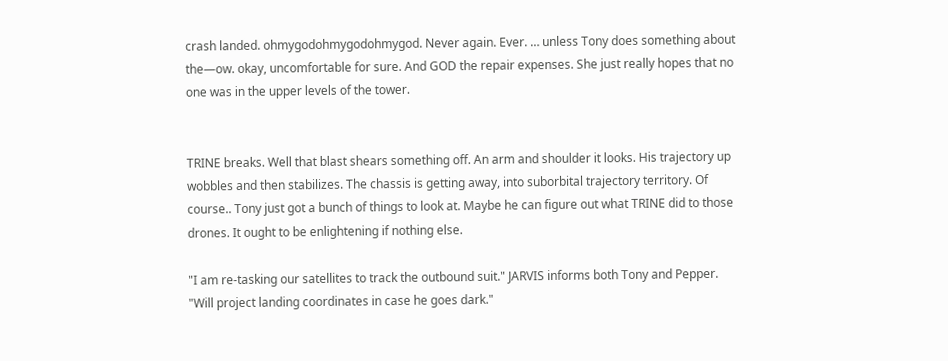crash landed. ohmygodohmygodohmygod. Never again. Ever. … unless Tony does something about the—ow. okay, uncomfortable for sure. And GOD the repair expenses. She just really hopes that no one was in the upper levels of the tower.


TRINE breaks. Well that blast shears something off. An arm and shoulder it looks. His trajectory up wobbles and then stabilizes. The chassis is getting away, into suborbital trajectory territory. Of course.. Tony just got a bunch of things to look at. Maybe he can figure out what TRINE did to those drones. It ought to be enlightening if nothing else.

"I am re-tasking our satellites to track the outbound suit." JARVIS informs both Tony and Pepper. "Will project landing coordinates in case he goes dark."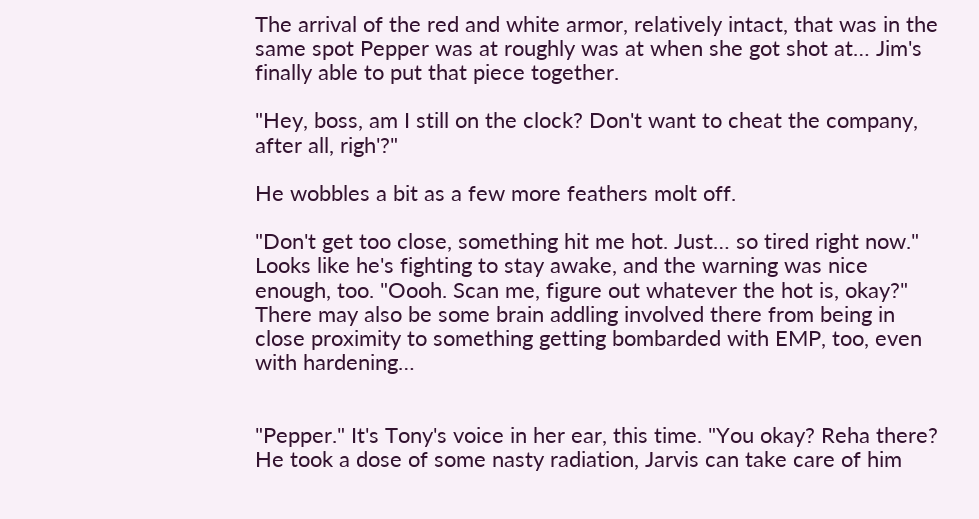The arrival of the red and white armor, relatively intact, that was in the same spot Pepper was at roughly was at when she got shot at… Jim's finally able to put that piece together.

"Hey, boss, am I still on the clock? Don't want to cheat the company, after all, righ'?"

He wobbles a bit as a few more feathers molt off.

"Don't get too close, something hit me hot. Just… so tired right now." Looks like he's fighting to stay awake, and the warning was nice enough, too. "Oooh. Scan me, figure out whatever the hot is, okay?" There may also be some brain addling involved there from being in close proximity to something getting bombarded with EMP, too, even with hardening…


"Pepper." It's Tony's voice in her ear, this time. "You okay? Reha there? He took a dose of some nasty radiation, Jarvis can take care of him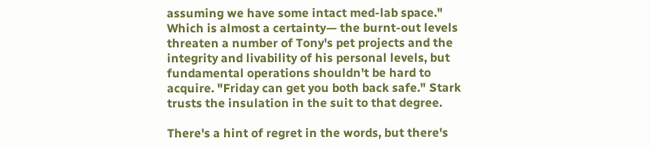assuming we have some intact med-lab space." Which is almost a certainty— the burnt-out levels threaten a number of Tony's pet projects and the integrity and livability of his personal levels, but fundamental operations shouldn't be hard to acquire. "Friday can get you both back safe." Stark trusts the insulation in the suit to that degree.

There's a hint of regret in the words, but there's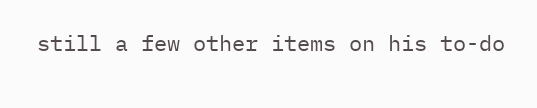still a few other items on his to-do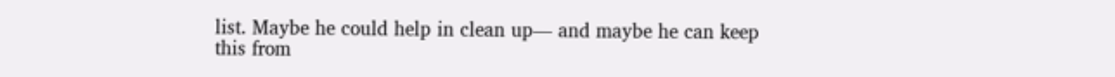list. Maybe he could help in clean up— and maybe he can keep this from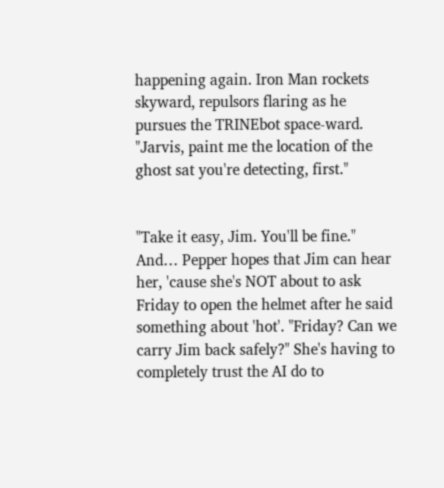happening again. Iron Man rockets skyward, repulsors flaring as he pursues the TRINEbot space-ward. "Jarvis, paint me the location of the ghost sat you're detecting, first."


"Take it easy, Jim. You'll be fine." And… Pepper hopes that Jim can hear her, 'cause she's NOT about to ask Friday to open the helmet after he said something about 'hot'. "Friday? Can we carry Jim back safely?" She's having to completely trust the AI do to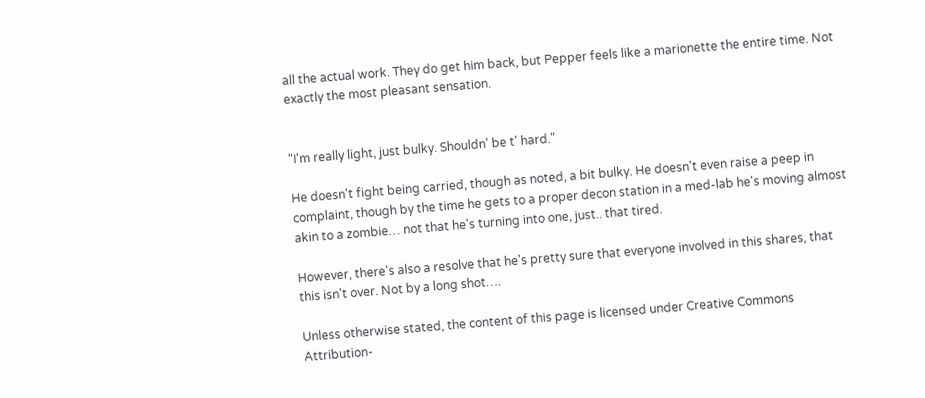all the actual work. They do get him back, but Pepper feels like a marionette the entire time. Not exactly the most pleasant sensation.


"I'm really light, just bulky. Shouldn' be t' hard."

He doesn't fight being carried, though as noted, a bit bulky. He doesn't even raise a peep in complaint, though by the time he gets to a proper decon station in a med-lab he's moving almost akin to a zombie… not that he's turning into one, just.. that tired.

However, there's also a resolve that he's pretty sure that everyone involved in this shares, that this isn't over. Not by a long shot….

Unless otherwise stated, the content of this page is licensed under Creative Commons Attribution-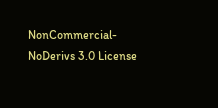NonCommercial-NoDerivs 3.0 License